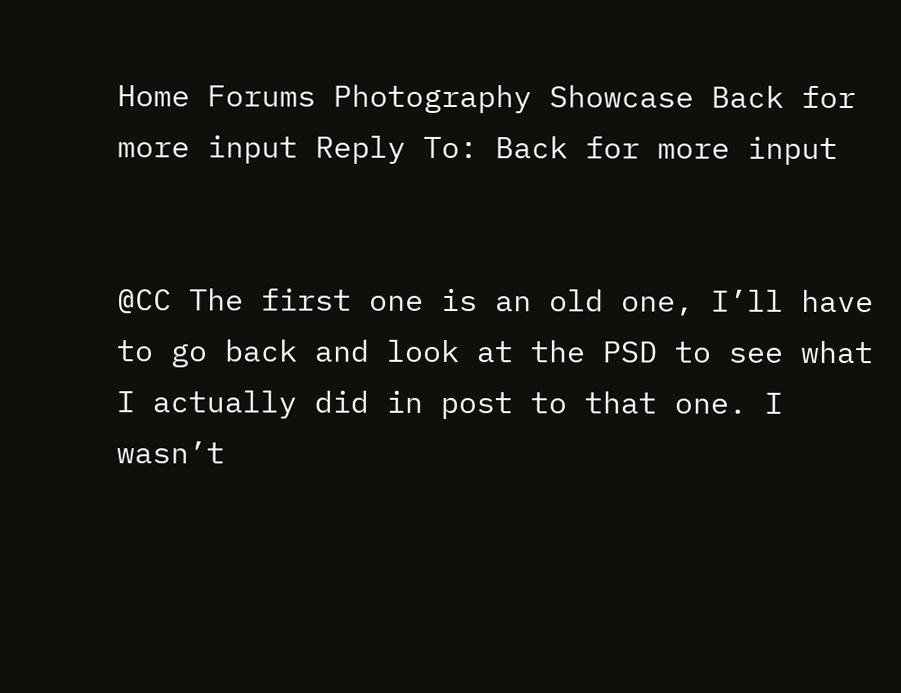Home Forums Photography Showcase Back for more input Reply To: Back for more input


@CC The first one is an old one, I’ll have to go back and look at the PSD to see what I actually did in post to that one. I wasn’t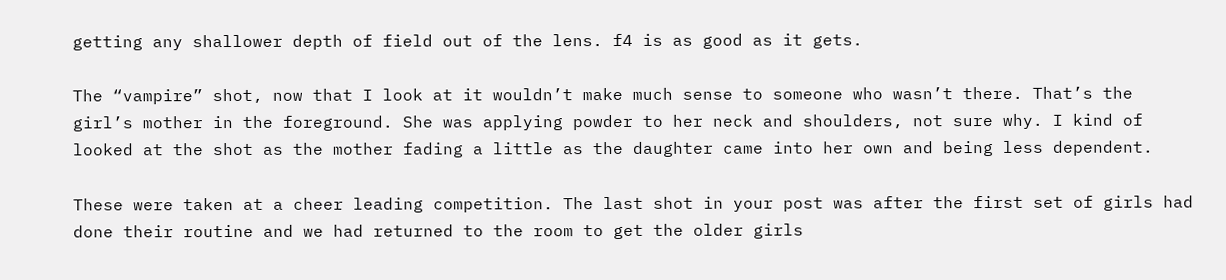getting any shallower depth of field out of the lens. f4 is as good as it gets.

The “vampire” shot, now that I look at it wouldn’t make much sense to someone who wasn’t there. That’s the girl’s mother in the foreground. She was applying powder to her neck and shoulders, not sure why. I kind of looked at the shot as the mother fading a little as the daughter came into her own and being less dependent.

These were taken at a cheer leading competition. The last shot in your post was after the first set of girls had done their routine and we had returned to the room to get the older girls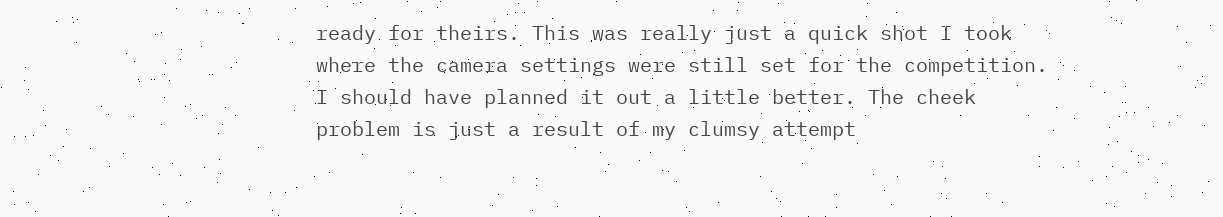ready for theirs. This was really just a quick shot I took where the camera settings were still set for the competition. I should have planned it out a little better. The cheek problem is just a result of my clumsy attempt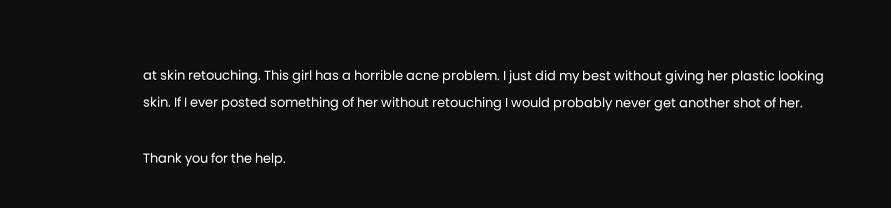at skin retouching. This girl has a horrible acne problem. I just did my best without giving her plastic looking skin. If I ever posted something of her without retouching I would probably never get another shot of her.

Thank you for the help.